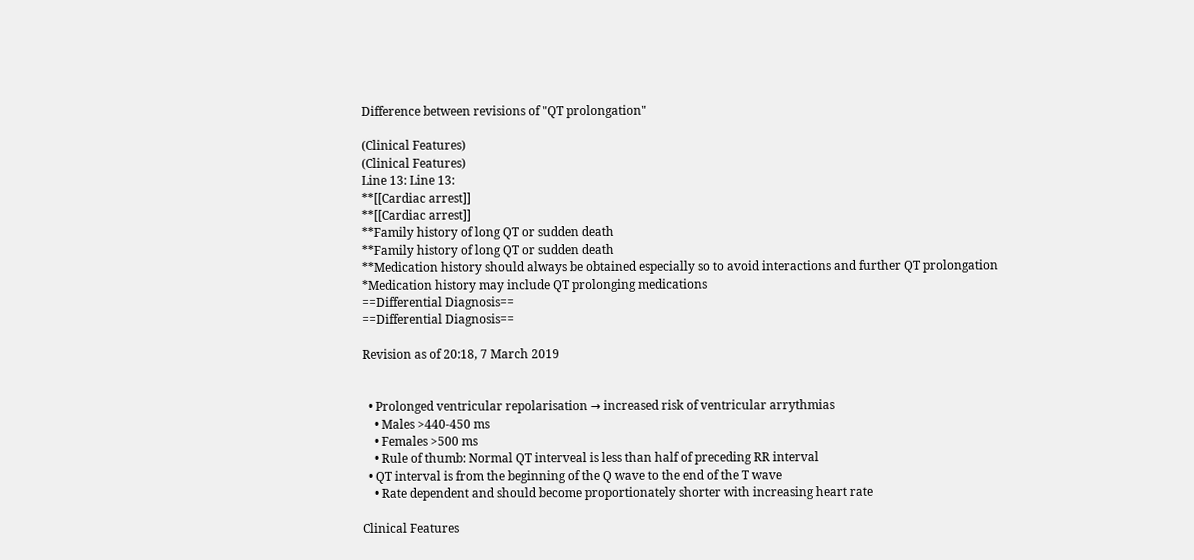Difference between revisions of "QT prolongation"

(Clinical Features)
(Clinical Features)
Line 13: Line 13:
**[[Cardiac arrest]]
**[[Cardiac arrest]]
**Family history of long QT or sudden death
**Family history of long QT or sudden death
**Medication history should always be obtained especially so to avoid interactions and further QT prolongation
*Medication history may include QT prolonging medications
==Differential Diagnosis==
==Differential Diagnosis==

Revision as of 20:18, 7 March 2019


  • Prolonged ventricular repolarisation → increased risk of ventricular arrythmias
    • Males >440-450 ms
    • Females >500 ms
    • Rule of thumb: Normal QT interveal is less than half of preceding RR interval
  • QT interval is from the beginning of the Q wave to the end of the T wave
    • Rate dependent and should become proportionately shorter with increasing heart rate

Clinical Features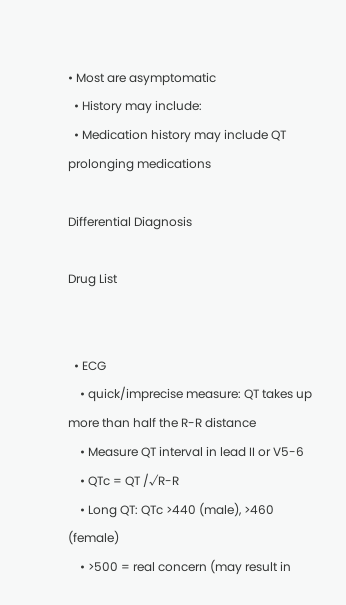• Most are asymptomatic
  • History may include:
  • Medication history may include QT prolonging medications

Differential Diagnosis

Drug List


  • ECG
    • quick/imprecise measure: QT takes up more than half the R-R distance
    • Measure QT interval in lead II or V5-6
    • QTc = QT /√R-R
    • Long QT: QTc >440 (male), >460 (female)
    • >500 = real concern (may result in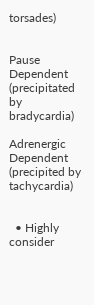torsades)


Pause Dependent (precipitated by bradycardia)

Adrenergic Dependent (precipited by tachycardia)


  • Highly consider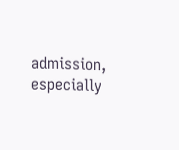admission, especially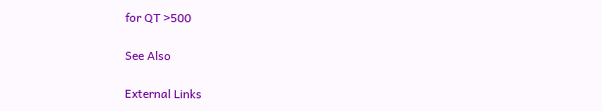for QT >500

See Also

External Links